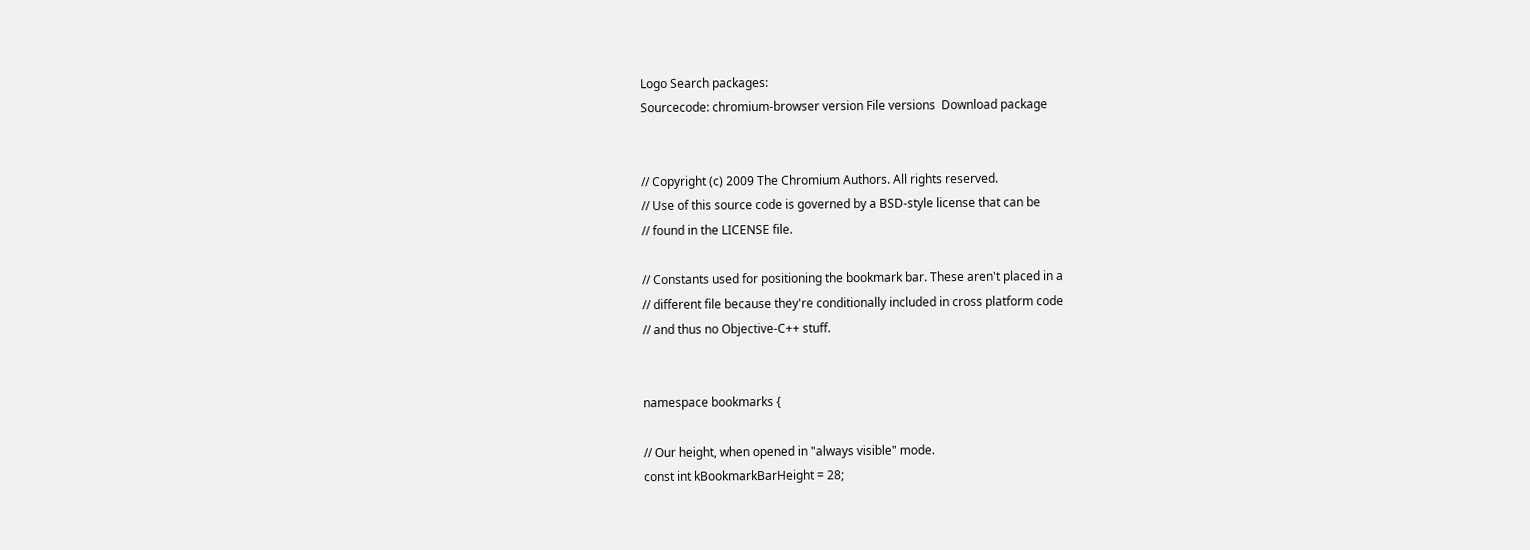Logo Search packages:
Sourcecode: chromium-browser version File versions  Download package


// Copyright (c) 2009 The Chromium Authors. All rights reserved.
// Use of this source code is governed by a BSD-style license that can be
// found in the LICENSE file.

// Constants used for positioning the bookmark bar. These aren't placed in a
// different file because they're conditionally included in cross platform code
// and thus no Objective-C++ stuff.


namespace bookmarks {

// Our height, when opened in "always visible" mode.
const int kBookmarkBarHeight = 28;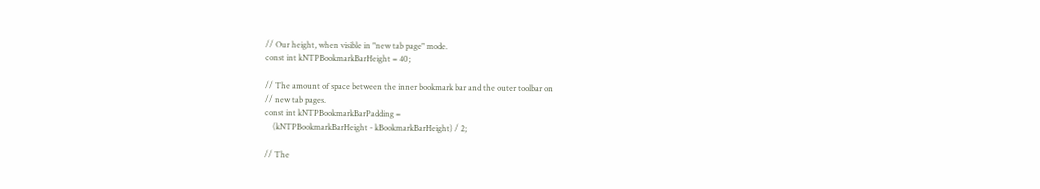// Our height, when visible in "new tab page" mode.
const int kNTPBookmarkBarHeight = 40;

// The amount of space between the inner bookmark bar and the outer toolbar on
// new tab pages.
const int kNTPBookmarkBarPadding =
    (kNTPBookmarkBarHeight - kBookmarkBarHeight) / 2;

// The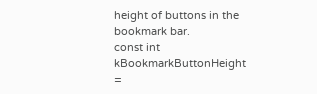height of buttons in the bookmark bar.
const int kBookmarkButtonHeight =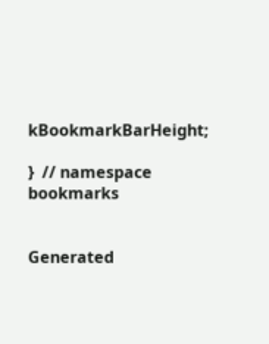kBookmarkBarHeight;

}  // namespace bookmarks


Generated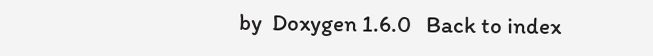by  Doxygen 1.6.0   Back to index